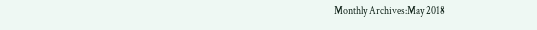Monthly Archives:May 2018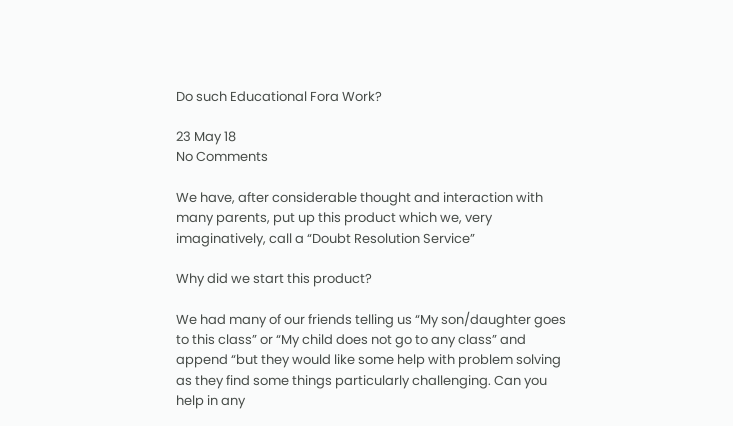Do such Educational Fora Work?

23 May 18
No Comments

We have, after considerable thought and interaction with many parents, put up this product which we, very imaginatively, call a “Doubt Resolution Service”

Why did we start this product?

We had many of our friends telling us “My son/daughter goes to this class” or “My child does not go to any class” and append “but they would like some help with problem solving as they find some things particularly challenging. Can you help in any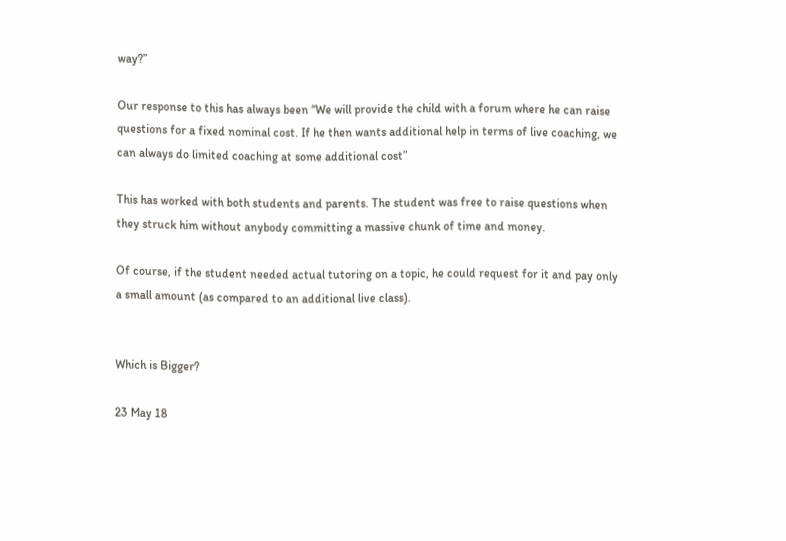way?”

Our response to this has always been “We will provide the child with a forum where he can raise questions for a fixed nominal cost. If he then wants additional help in terms of live coaching, we can always do limited coaching at some additional cost”

This has worked with both students and parents. The student was free to raise questions when they struck him without anybody committing a massive chunk of time and money.

Of course, if the student needed actual tutoring on a topic, he could request for it and pay only a small amount (as compared to an additional live class).


Which is Bigger?

23 May 18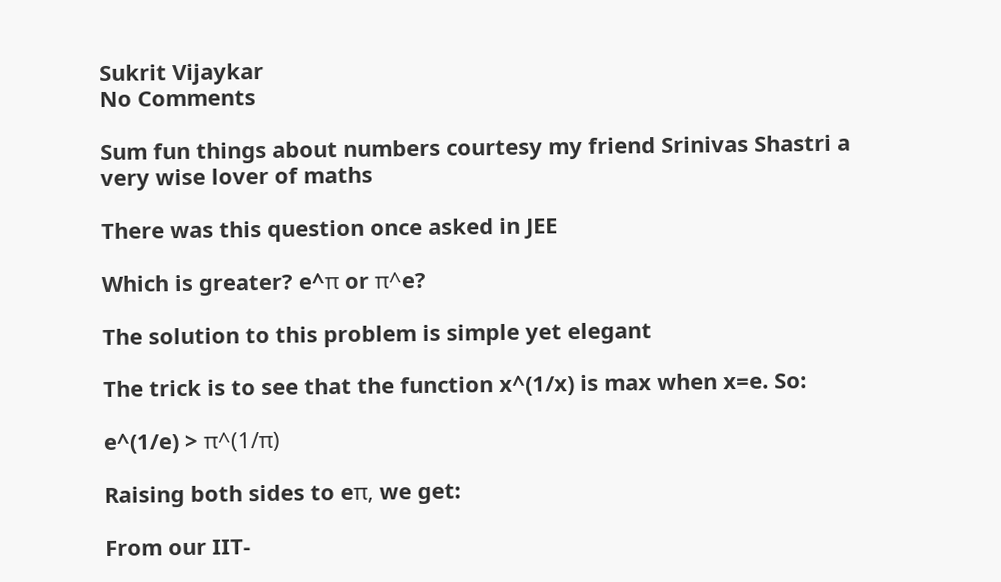Sukrit Vijaykar
No Comments

Sum fun things about numbers courtesy my friend Srinivas Shastri a very wise lover of maths

There was this question once asked in JEE

Which is greater? e^π or π^e?

The solution to this problem is simple yet elegant

The trick is to see that the function x^(1/x) is max when x=e. So:

e^(1/e) > π^(1/π)

Raising both sides to eπ, we get:

From our IIT-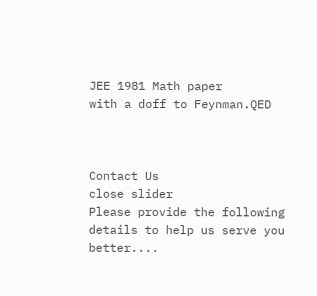JEE 1981 Math paper
with a doff to Feynman.QED



Contact Us
close slider
Please provide the following details to help us serve you better....